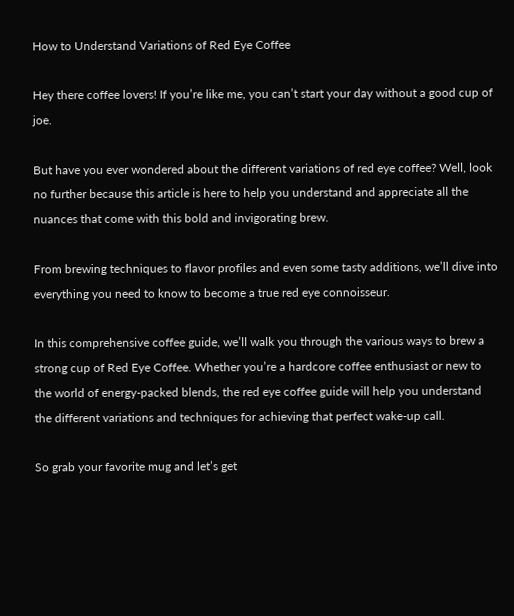How to Understand Variations of Red Eye Coffee

Hey there coffee lovers! If you’re like me, you can’t start your day without a good cup of joe.

But have you ever wondered about the different variations of red eye coffee? Well, look no further because this article is here to help you understand and appreciate all the nuances that come with this bold and invigorating brew.

From brewing techniques to flavor profiles and even some tasty additions, we’ll dive into everything you need to know to become a true red eye connoisseur.

In this comprehensive coffee guide, we’ll walk you through the various ways to brew a strong cup of Red Eye Coffee. Whether you’re a hardcore coffee enthusiast or new to the world of energy-packed blends, the red eye coffee guide will help you understand the different variations and techniques for achieving that perfect wake-up call.

So grab your favorite mug and let’s get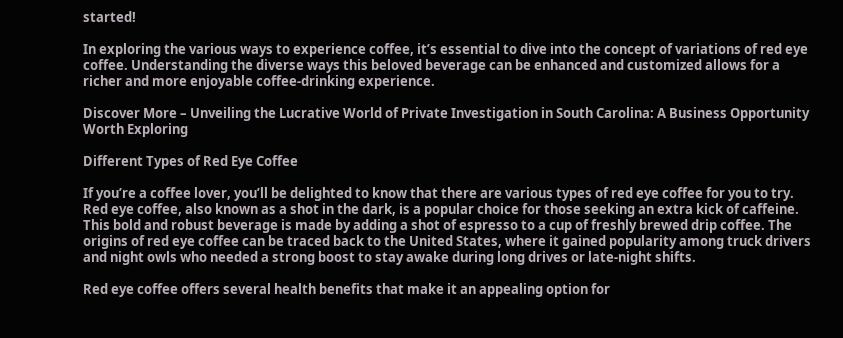started!

In exploring the various ways to experience coffee, it’s essential to dive into the concept of variations of red eye coffee. Understanding the diverse ways this beloved beverage can be enhanced and customized allows for a richer and more enjoyable coffee-drinking experience.

Discover More – Unveiling the Lucrative World of Private Investigation in South Carolina: A Business Opportunity Worth Exploring

Different Types of Red Eye Coffee

If you’re a coffee lover, you’ll be delighted to know that there are various types of red eye coffee for you to try. Red eye coffee, also known as a shot in the dark, is a popular choice for those seeking an extra kick of caffeine. This bold and robust beverage is made by adding a shot of espresso to a cup of freshly brewed drip coffee. The origins of red eye coffee can be traced back to the United States, where it gained popularity among truck drivers and night owls who needed a strong boost to stay awake during long drives or late-night shifts.

Red eye coffee offers several health benefits that make it an appealing option for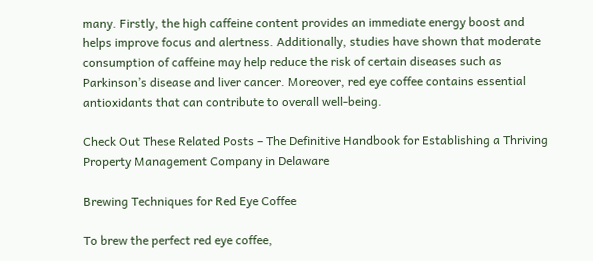many. Firstly, the high caffeine content provides an immediate energy boost and helps improve focus and alertness. Additionally, studies have shown that moderate consumption of caffeine may help reduce the risk of certain diseases such as Parkinson’s disease and liver cancer. Moreover, red eye coffee contains essential antioxidants that can contribute to overall well-being.

Check Out These Related Posts – The Definitive Handbook for Establishing a Thriving Property Management Company in Delaware

Brewing Techniques for Red Eye Coffee

To brew the perfect red eye coffee,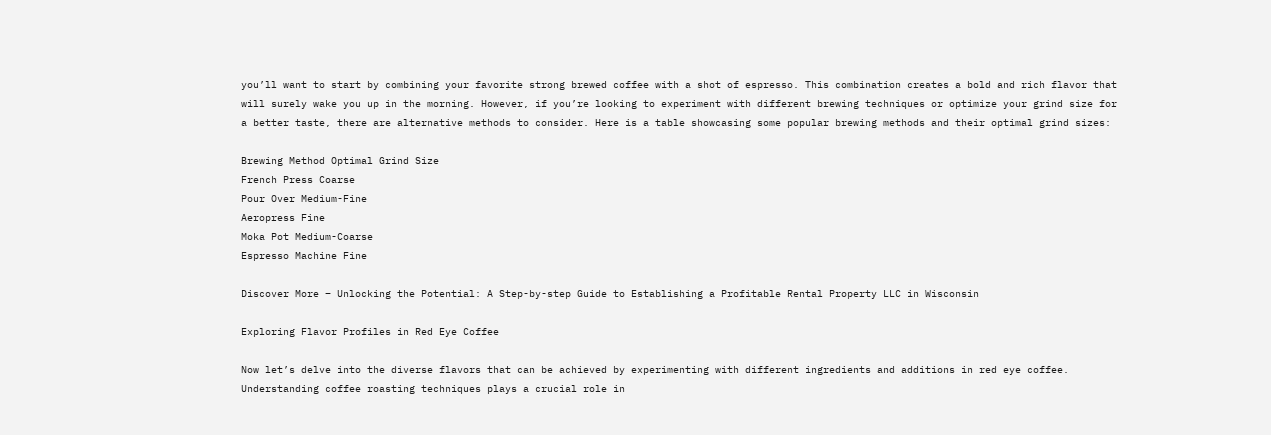you’ll want to start by combining your favorite strong brewed coffee with a shot of espresso. This combination creates a bold and rich flavor that will surely wake you up in the morning. However, if you’re looking to experiment with different brewing techniques or optimize your grind size for a better taste, there are alternative methods to consider. Here is a table showcasing some popular brewing methods and their optimal grind sizes:

Brewing Method Optimal Grind Size
French Press Coarse
Pour Over Medium-Fine
Aeropress Fine
Moka Pot Medium-Coarse
Espresso Machine Fine

Discover More – Unlocking the Potential: A Step-by-step Guide to Establishing a Profitable Rental Property LLC in Wisconsin

Exploring Flavor Profiles in Red Eye Coffee

Now let’s delve into the diverse flavors that can be achieved by experimenting with different ingredients and additions in red eye coffee. Understanding coffee roasting techniques plays a crucial role in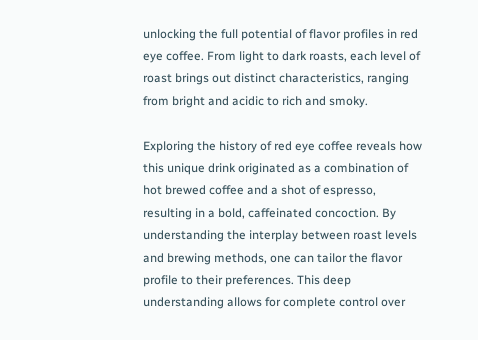unlocking the full potential of flavor profiles in red eye coffee. From light to dark roasts, each level of roast brings out distinct characteristics, ranging from bright and acidic to rich and smoky.

Exploring the history of red eye coffee reveals how this unique drink originated as a combination of hot brewed coffee and a shot of espresso, resulting in a bold, caffeinated concoction. By understanding the interplay between roast levels and brewing methods, one can tailor the flavor profile to their preferences. This deep understanding allows for complete control over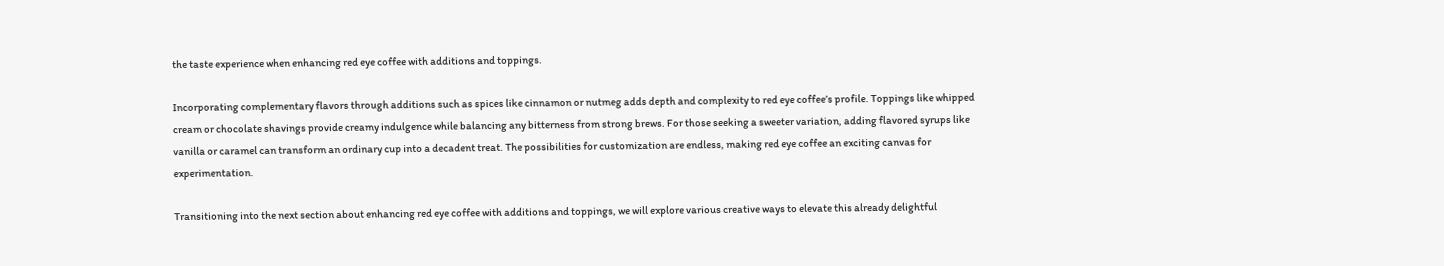the taste experience when enhancing red eye coffee with additions and toppings.

Incorporating complementary flavors through additions such as spices like cinnamon or nutmeg adds depth and complexity to red eye coffee’s profile. Toppings like whipped cream or chocolate shavings provide creamy indulgence while balancing any bitterness from strong brews. For those seeking a sweeter variation, adding flavored syrups like vanilla or caramel can transform an ordinary cup into a decadent treat. The possibilities for customization are endless, making red eye coffee an exciting canvas for experimentation.

Transitioning into the next section about enhancing red eye coffee with additions and toppings, we will explore various creative ways to elevate this already delightful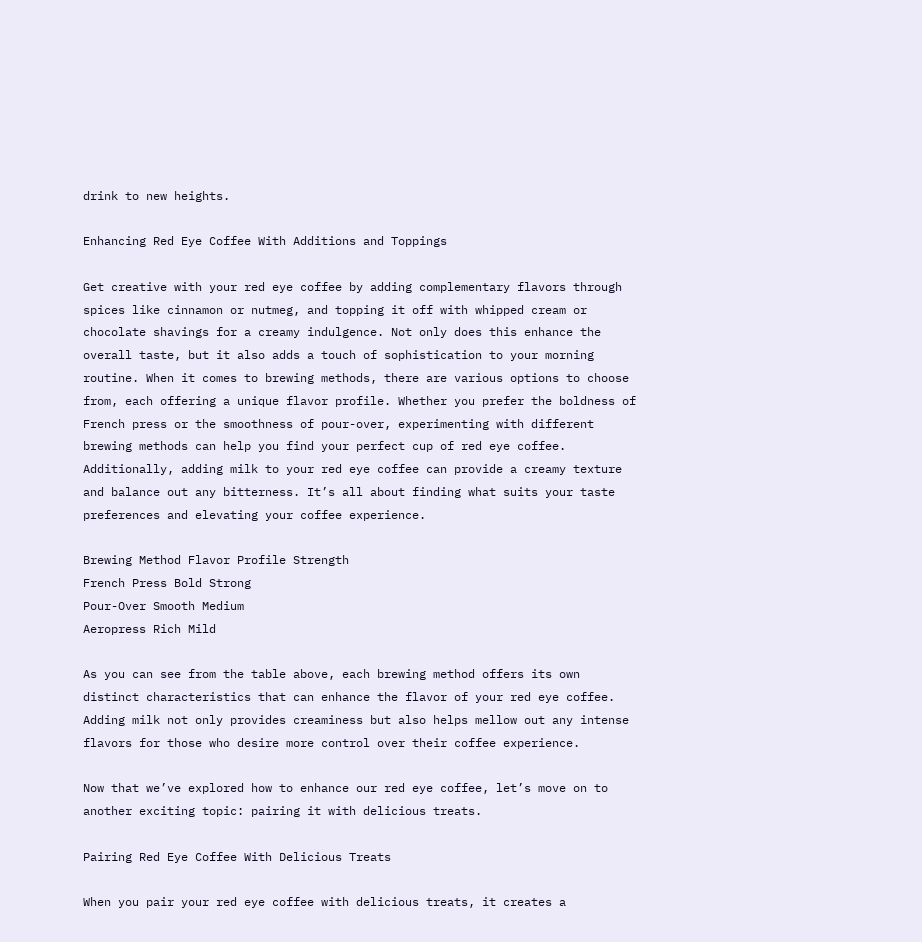drink to new heights.

Enhancing Red Eye Coffee With Additions and Toppings

Get creative with your red eye coffee by adding complementary flavors through spices like cinnamon or nutmeg, and topping it off with whipped cream or chocolate shavings for a creamy indulgence. Not only does this enhance the overall taste, but it also adds a touch of sophistication to your morning routine. When it comes to brewing methods, there are various options to choose from, each offering a unique flavor profile. Whether you prefer the boldness of French press or the smoothness of pour-over, experimenting with different brewing methods can help you find your perfect cup of red eye coffee. Additionally, adding milk to your red eye coffee can provide a creamy texture and balance out any bitterness. It’s all about finding what suits your taste preferences and elevating your coffee experience.

Brewing Method Flavor Profile Strength
French Press Bold Strong
Pour-Over Smooth Medium
Aeropress Rich Mild

As you can see from the table above, each brewing method offers its own distinct characteristics that can enhance the flavor of your red eye coffee. Adding milk not only provides creaminess but also helps mellow out any intense flavors for those who desire more control over their coffee experience.

Now that we’ve explored how to enhance our red eye coffee, let’s move on to another exciting topic: pairing it with delicious treats.

Pairing Red Eye Coffee With Delicious Treats

When you pair your red eye coffee with delicious treats, it creates a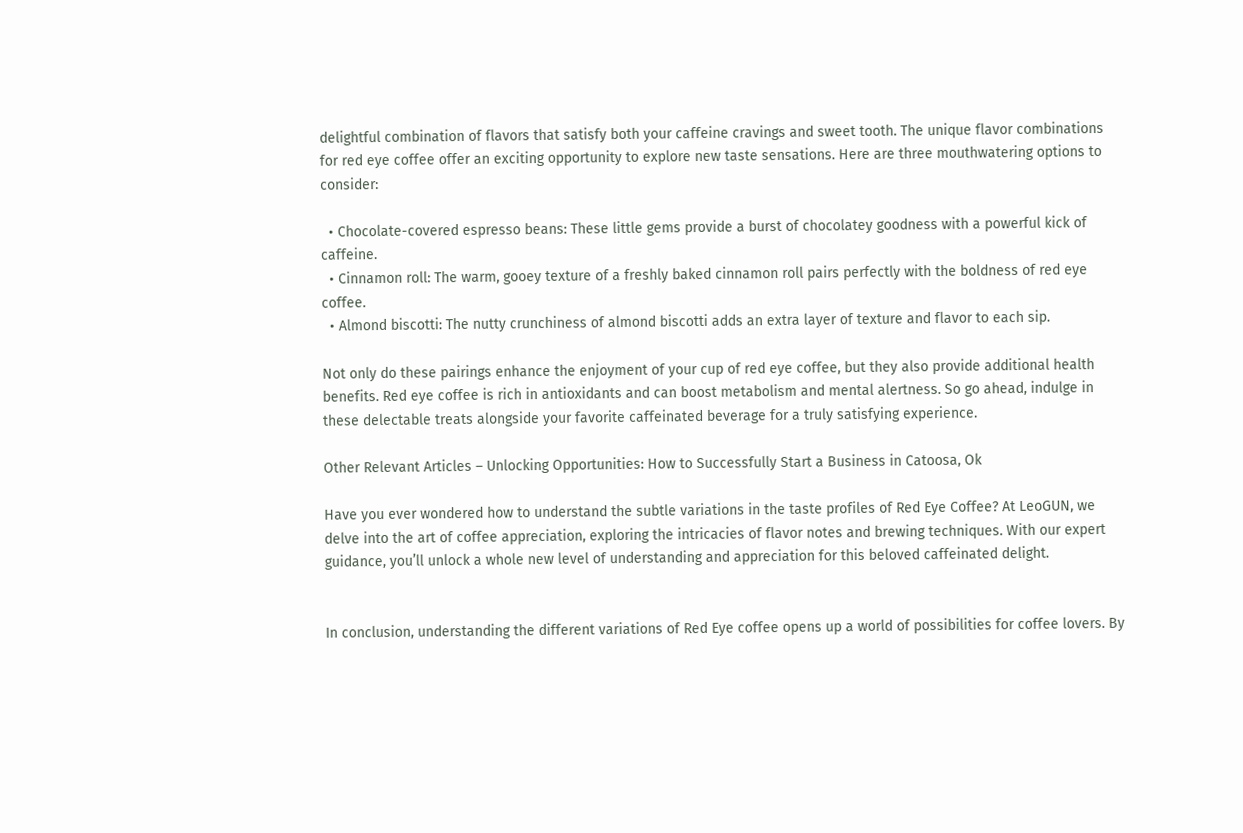delightful combination of flavors that satisfy both your caffeine cravings and sweet tooth. The unique flavor combinations for red eye coffee offer an exciting opportunity to explore new taste sensations. Here are three mouthwatering options to consider:

  • Chocolate-covered espresso beans: These little gems provide a burst of chocolatey goodness with a powerful kick of caffeine.
  • Cinnamon roll: The warm, gooey texture of a freshly baked cinnamon roll pairs perfectly with the boldness of red eye coffee.
  • Almond biscotti: The nutty crunchiness of almond biscotti adds an extra layer of texture and flavor to each sip.

Not only do these pairings enhance the enjoyment of your cup of red eye coffee, but they also provide additional health benefits. Red eye coffee is rich in antioxidants and can boost metabolism and mental alertness. So go ahead, indulge in these delectable treats alongside your favorite caffeinated beverage for a truly satisfying experience.

Other Relevant Articles – Unlocking Opportunities: How to Successfully Start a Business in Catoosa, Ok

Have you ever wondered how to understand the subtle variations in the taste profiles of Red Eye Coffee? At LeoGUN, we delve into the art of coffee appreciation, exploring the intricacies of flavor notes and brewing techniques. With our expert guidance, you’ll unlock a whole new level of understanding and appreciation for this beloved caffeinated delight.


In conclusion, understanding the different variations of Red Eye coffee opens up a world of possibilities for coffee lovers. By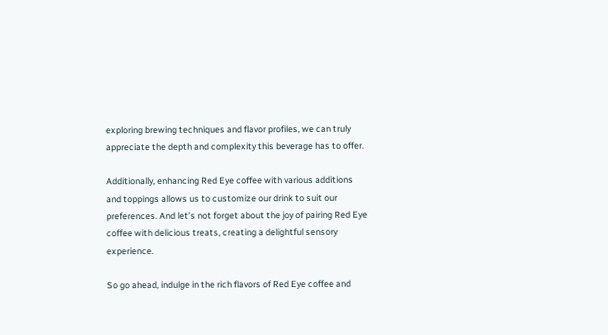exploring brewing techniques and flavor profiles, we can truly appreciate the depth and complexity this beverage has to offer.

Additionally, enhancing Red Eye coffee with various additions and toppings allows us to customize our drink to suit our preferences. And let’s not forget about the joy of pairing Red Eye coffee with delicious treats, creating a delightful sensory experience.

So go ahead, indulge in the rich flavors of Red Eye coffee and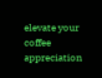elevate your coffee appreciation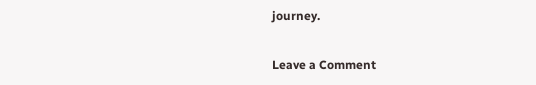journey.

Leave a Comment